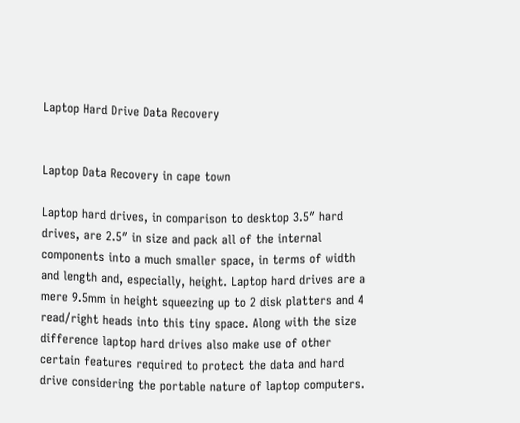Laptop Hard Drive Data Recovery


Laptop Data Recovery in cape town

Laptop hard drives, in comparison to desktop 3.5″ hard drives, are 2.5″ in size and pack all of the internal components into a much smaller space, in terms of width and length and, especially, height. Laptop hard drives are a mere 9.5mm in height squeezing up to 2 disk platters and 4 read/right heads into this tiny space. Along with the size difference laptop hard drives also make use of other certain features required to protect the data and hard drive considering the portable nature of laptop computers.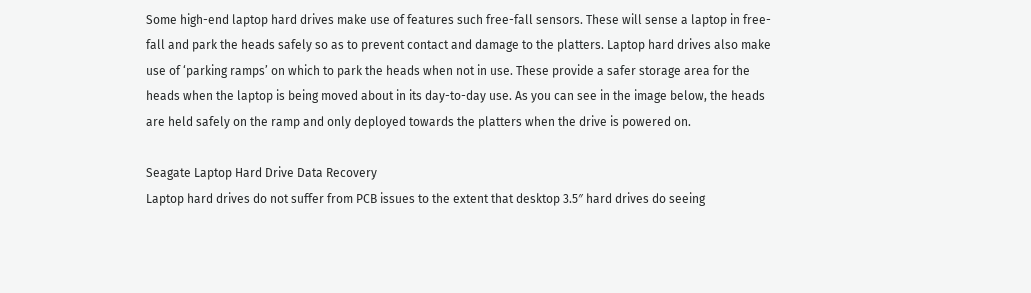Some high-end laptop hard drives make use of features such free-fall sensors. These will sense a laptop in free-fall and park the heads safely so as to prevent contact and damage to the platters. Laptop hard drives also make use of ‘parking ramps’ on which to park the heads when not in use. These provide a safer storage area for the heads when the laptop is being moved about in its day-to-day use. As you can see in the image below, the heads are held safely on the ramp and only deployed towards the platters when the drive is powered on.

Seagate Laptop Hard Drive Data Recovery
Laptop hard drives do not suffer from PCB issues to the extent that desktop 3.5″ hard drives do seeing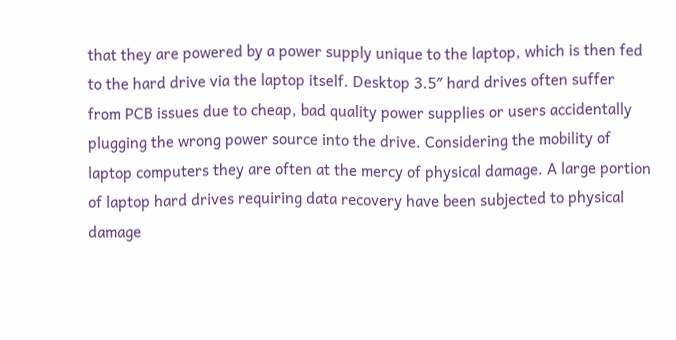that they are powered by a power supply unique to the laptop, which is then fed to the hard drive via the laptop itself. Desktop 3.5″ hard drives often suffer from PCB issues due to cheap, bad quality power supplies or users accidentally plugging the wrong power source into the drive. Considering the mobility of laptop computers they are often at the mercy of physical damage. A large portion of laptop hard drives requiring data recovery have been subjected to physical damage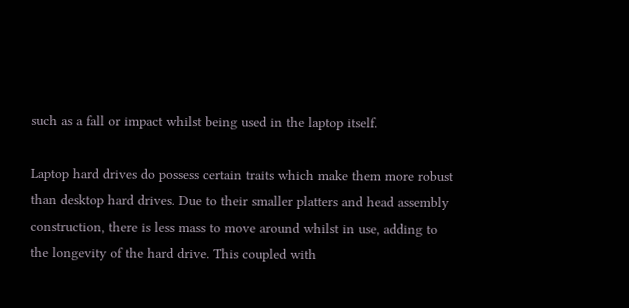such as a fall or impact whilst being used in the laptop itself.

Laptop hard drives do possess certain traits which make them more robust than desktop hard drives. Due to their smaller platters and head assembly construction, there is less mass to move around whilst in use, adding to the longevity of the hard drive. This coupled with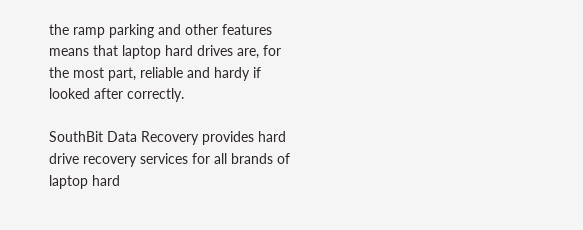the ramp parking and other features means that laptop hard drives are, for the most part, reliable and hardy if looked after correctly.

SouthBit Data Recovery provides hard drive recovery services for all brands of laptop hard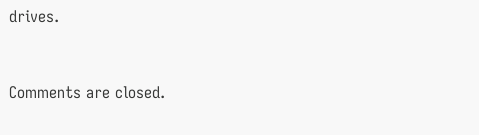drives.


Comments are closed.